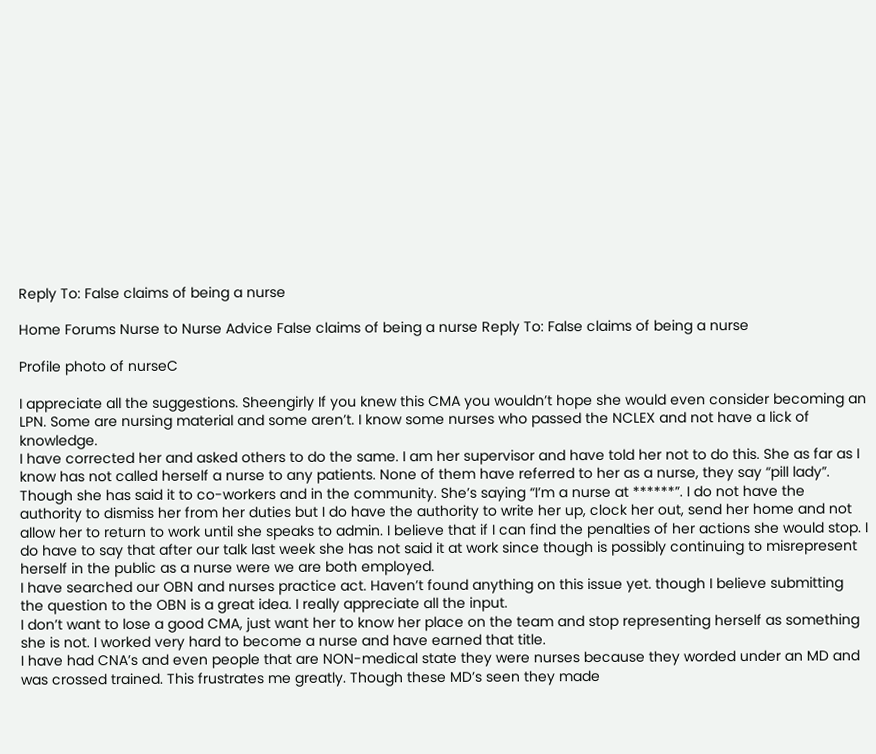Reply To: False claims of being a nurse

Home Forums Nurse to Nurse Advice False claims of being a nurse Reply To: False claims of being a nurse

Profile photo of nurseC

I appreciate all the suggestions. Sheengirly If you knew this CMA you wouldn’t hope she would even consider becoming an LPN. Some are nursing material and some aren’t. I know some nurses who passed the NCLEX and not have a lick of knowledge.
I have corrected her and asked others to do the same. I am her supervisor and have told her not to do this. She as far as I know has not called herself a nurse to any patients. None of them have referred to her as a nurse, they say “pill lady”. Though she has said it to co-workers and in the community. She’s saying “I’m a nurse at ******”. I do not have the authority to dismiss her from her duties but I do have the authority to write her up, clock her out, send her home and not allow her to return to work until she speaks to admin. I believe that if I can find the penalties of her actions she would stop. I do have to say that after our talk last week she has not said it at work since though is possibly continuing to misrepresent herself in the public as a nurse were we are both employed.
I have searched our OBN and nurses practice act. Haven’t found anything on this issue yet. though I believe submitting the question to the OBN is a great idea. I really appreciate all the input.
I don’t want to lose a good CMA, just want her to know her place on the team and stop representing herself as something she is not. I worked very hard to become a nurse and have earned that title.
I have had CNA’s and even people that are NON-medical state they were nurses because they worded under an MD and was crossed trained. This frustrates me greatly. Though these MD’s seen they made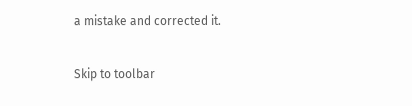a mistake and corrected it.

Skip to toolbar